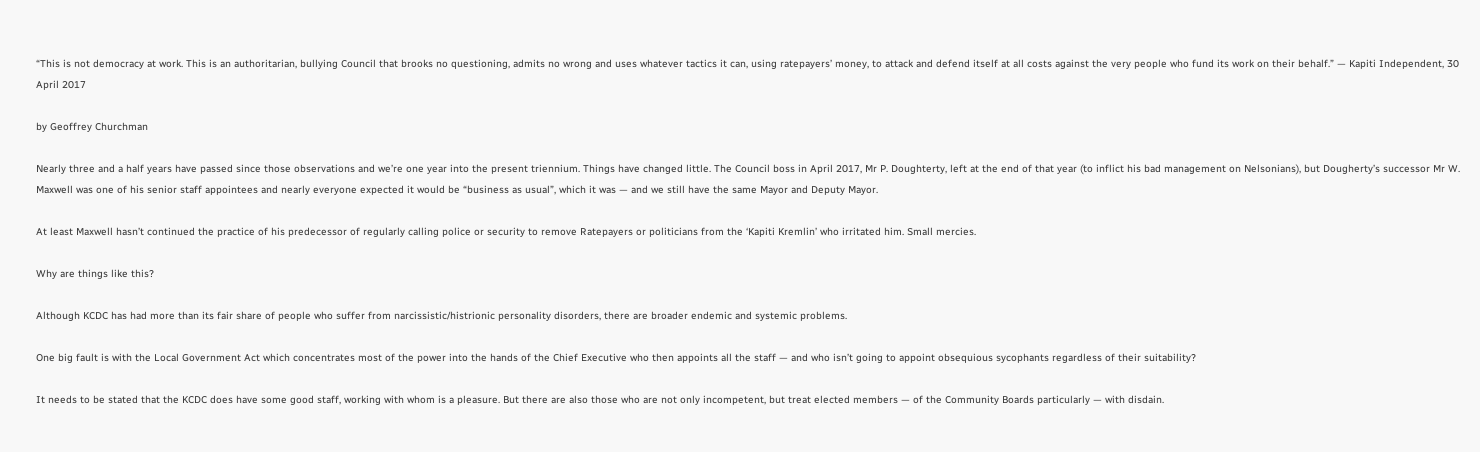“This is not democracy at work. This is an authoritarian, bullying Council that brooks no questioning, admits no wrong and uses whatever tactics it can, using ratepayers’ money, to attack and defend itself at all costs against the very people who fund its work on their behalf.” — Kapiti Independent, 30 April 2017

by Geoffrey Churchman

Nearly three and a half years have passed since those observations and we’re one year into the present triennium. Things have changed little. The Council boss in April 2017, Mr P. Doughterty, left at the end of that year (to inflict his bad management on Nelsonians), but Dougherty’s successor Mr W. Maxwell was one of his senior staff appointees and nearly everyone expected it would be “business as usual”, which it was — and we still have the same Mayor and Deputy Mayor.

At least Maxwell hasn’t continued the practice of his predecessor of regularly calling police or security to remove Ratepayers or politicians from the ‘Kapiti Kremlin’ who irritated him. Small mercies.

Why are things like this?

Although KCDC has had more than its fair share of people who suffer from narcissistic/histrionic personality disorders, there are broader endemic and systemic problems.

One big fault is with the Local Government Act which concentrates most of the power into the hands of the Chief Executive who then appoints all the staff — and who isn’t going to appoint obsequious sycophants regardless of their suitability?

It needs to be stated that the KCDC does have some good staff, working with whom is a pleasure. But there are also those who are not only incompetent, but treat elected members — of the Community Boards particularly — with disdain.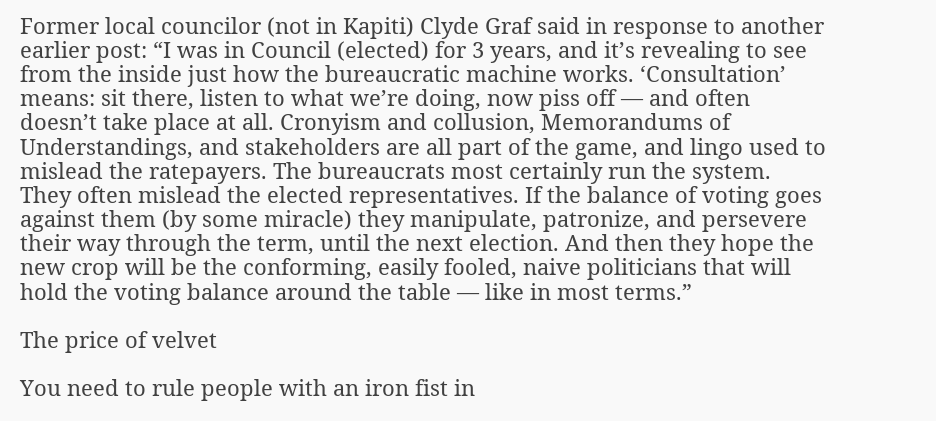Former local councilor (not in Kapiti) Clyde Graf said in response to another earlier post: “I was in Council (elected) for 3 years, and it’s revealing to see from the inside just how the bureaucratic machine works. ‘Consultation’ means: sit there, listen to what we’re doing, now piss off — and often doesn’t take place at all. Cronyism and collusion, Memorandums of Understandings, and stakeholders are all part of the game, and lingo used to mislead the ratepayers. The bureaucrats most certainly run the system. They often mislead the elected representatives. If the balance of voting goes against them (by some miracle) they manipulate, patronize, and persevere their way through the term, until the next election. And then they hope the new crop will be the conforming, easily fooled, naive politicians that will hold the voting balance around the table — like in most terms.”

The price of velvet

You need to rule people with an iron fist in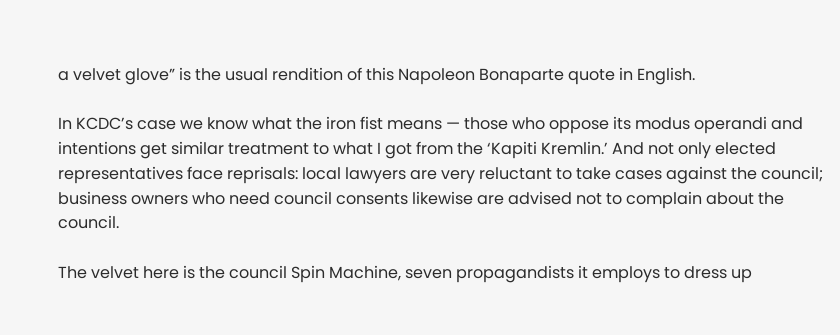a velvet glove” is the usual rendition of this Napoleon Bonaparte quote in English.

In KCDC’s case we know what the iron fist means — those who oppose its modus operandi and intentions get similar treatment to what I got from the ‘Kapiti Kremlin.’ And not only elected representatives face reprisals: local lawyers are very reluctant to take cases against the council; business owners who need council consents likewise are advised not to complain about the council.

The velvet here is the council Spin Machine, seven propagandists it employs to dress up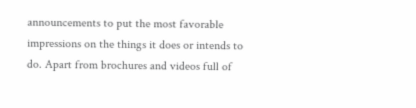announcements to put the most favorable impressions on the things it does or intends to do. Apart from brochures and videos full of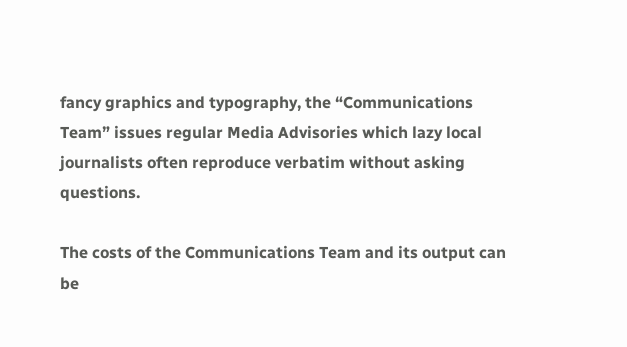fancy graphics and typography, the “Communications Team” issues regular Media Advisories which lazy local journalists often reproduce verbatim without asking questions.

The costs of the Communications Team and its output can be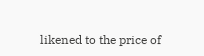likened to the price of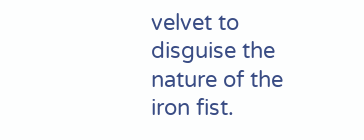velvet to disguise the nature of the iron fist.